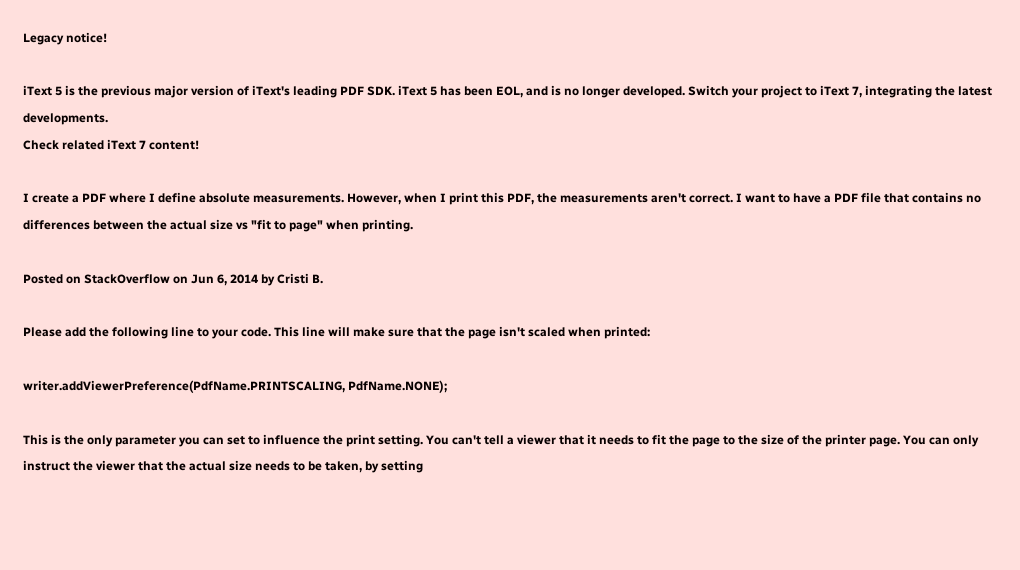Legacy notice!

iText 5 is the previous major version of iText's leading PDF SDK. iText 5 has been EOL, and is no longer developed. Switch your project to iText 7, integrating the latest developments.
Check related iText 7 content!

I create a PDF where I define absolute measurements. However, when I print this PDF, the measurements aren't correct. I want to have a PDF file that contains no differences between the actual size vs "fit to page" when printing.

Posted on StackOverflow on Jun 6, 2014 by Cristi B.

Please add the following line to your code. This line will make sure that the page isn't scaled when printed:

writer.addViewerPreference(PdfName.PRINTSCALING, PdfName.NONE);

This is the only parameter you can set to influence the print setting. You can't tell a viewer that it needs to fit the page to the size of the printer page. You can only instruct the viewer that the actual size needs to be taken, by setting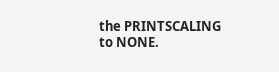the PRINTSCALING to NONE.